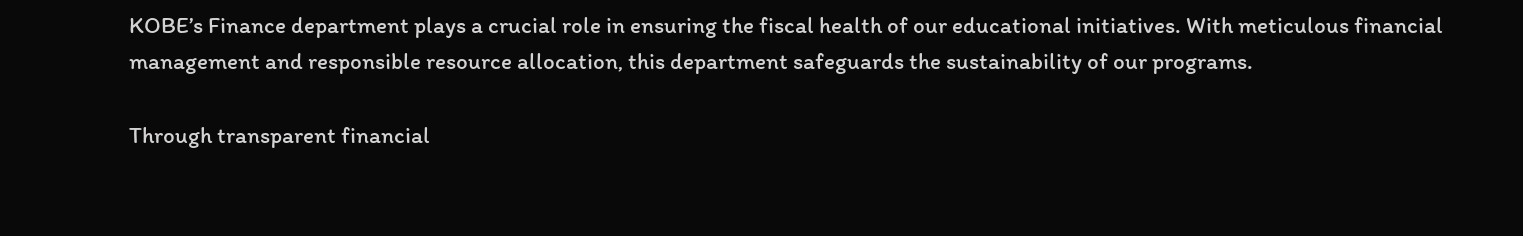KOBE’s Finance department plays a crucial role in ensuring the fiscal health of our educational initiatives. With meticulous financial management and responsible resource allocation, this department safeguards the sustainability of our programs.

Through transparent financial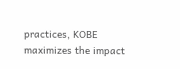practices, KOBE maximizes the impact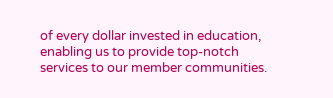of every dollar invested in education, enabling us to provide top-notch services to our member communities.